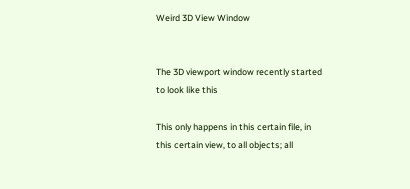Weird 3D View Window


The 3D viewport window recently started to look like this

This only happens in this certain file, in this certain view, to all objects; all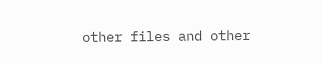other files and other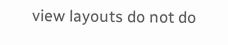view layouts do not do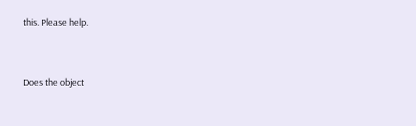this. Please help.


Does the object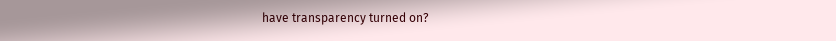have transparency turned on?